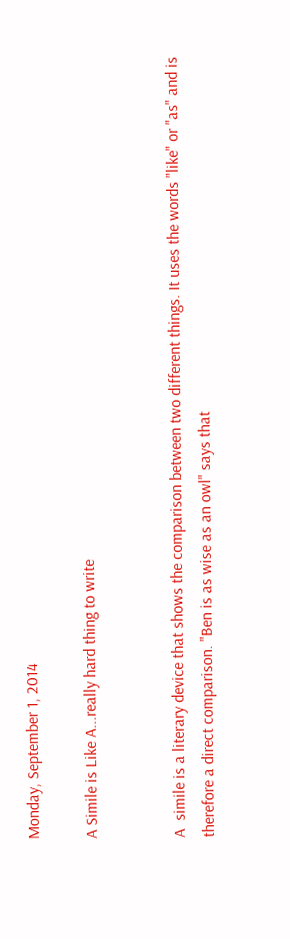Monday, September 1, 2014

A Simile is Like A...really hard thing to write


A  simile is a literary device that shows the comparison between two different things. It uses the words "like" or "as" and is therefore a direct comparison. "Ben is as wise as an owl" says that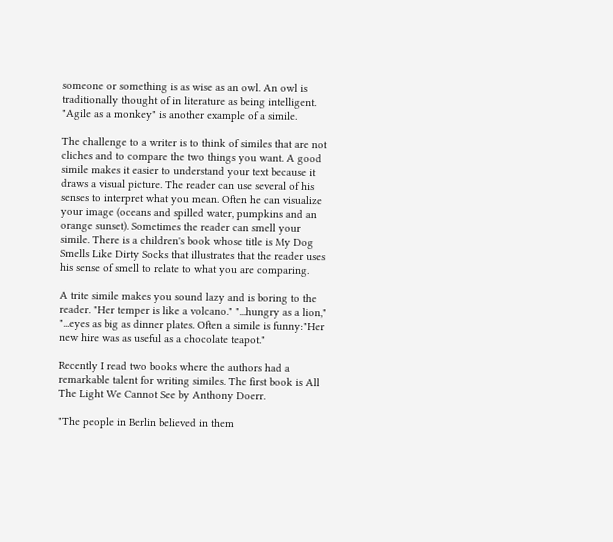someone or something is as wise as an owl. An owl is traditionally thought of in literature as being intelligent. "Agile as a monkey" is another example of a simile.

The challenge to a writer is to think of similes that are not cliches and to compare the two things you want. A good simile makes it easier to understand your text because it draws a visual picture. The reader can use several of his senses to interpret what you mean. Often he can visualize your image (oceans and spilled water, pumpkins and an orange sunset). Sometimes the reader can smell your simile. There is a children's book whose title is My Dog Smells Like Dirty Socks that illustrates that the reader uses his sense of smell to relate to what you are comparing.

A trite simile makes you sound lazy and is boring to the reader. "Her temper is like a volcano." "...hungry as a lion," "...eyes as big as dinner plates. Often a simile is funny:"Her new hire was as useful as a chocolate teapot."

Recently I read two books where the authors had a remarkable talent for writing similes. The first book is All The Light We Cannot See by Anthony Doerr.

"The people in Berlin believed in them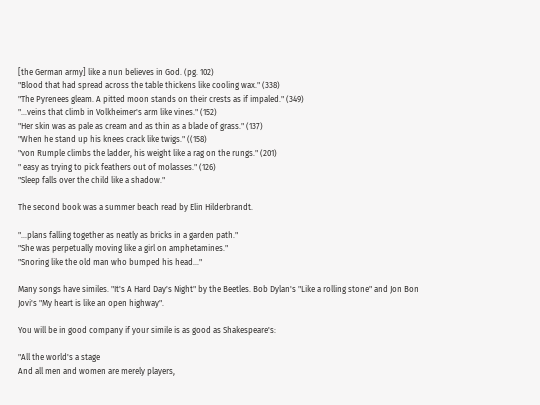[the German army] like a nun believes in God. (pg. 102)
"Blood that had spread across the table thickens like cooling wax." (338)
"The Pyrenees gleam. A pitted moon stands on their crests as if impaled." (349)
"...veins that climb in Volkheimer's arm like vines." (152)
"Her skin was as pale as cream and as thin as a blade of grass." (137)
"When he stand up his knees crack like twigs." ((158)
"von Rumple climbs the ladder, his weight like a rag on the rungs." (201)
" easy as trying to pick feathers out of molasses." (126)
"Sleep falls over the child like a shadow."

The second book was a summer beach read by Elin Hilderbrandt.

"...plans falling together as neatly as bricks in a garden path."
"She was perpetually moving like a girl on amphetamines."
"Snoring like the old man who bumped his head..."

Many songs have similes. "It's A Hard Day's Night" by the Beetles. Bob Dylan's "Like a rolling stone" and Jon Bon Jovi's "My heart is like an open highway".

You will be in good company if your simile is as good as Shakespeare's:

"All the world's a stage
And all men and women are merely players,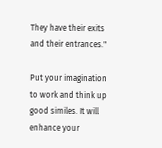They have their exits and their entrances."

Put your imagination to work and think up good similes. It will enhance your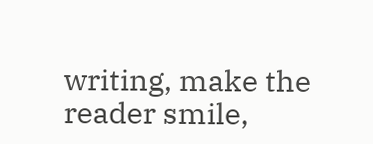writing, make the reader smile,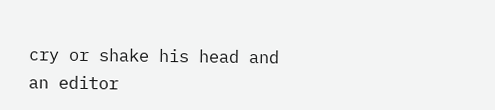cry or shake his head and an editor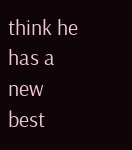think he has a new best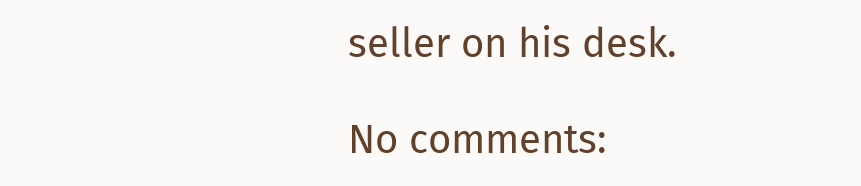seller on his desk.

No comments: